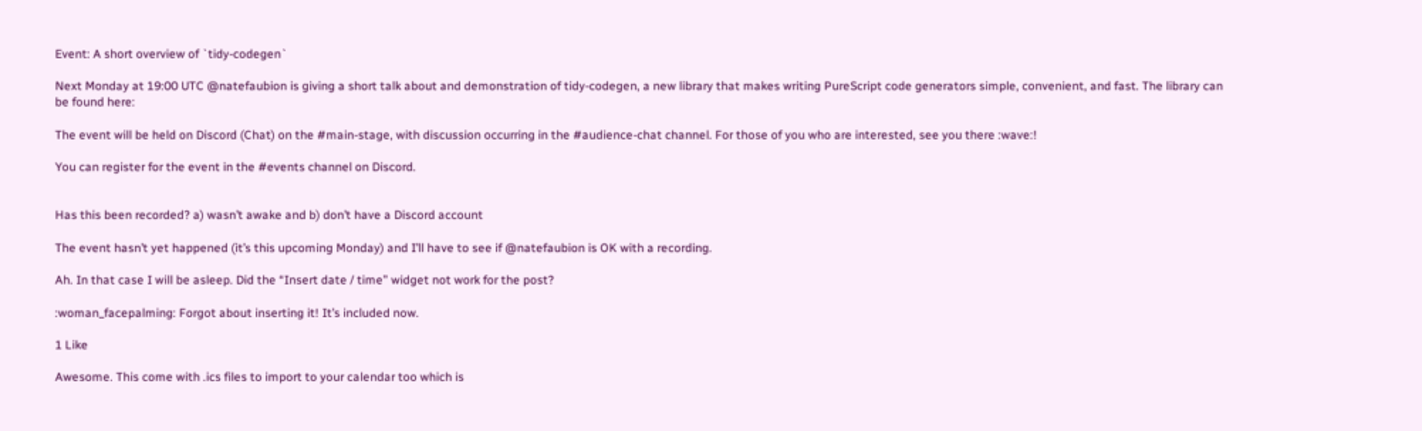Event: A short overview of `tidy-codegen`

Next Monday at 19:00 UTC @natefaubion is giving a short talk about and demonstration of tidy-codegen, a new library that makes writing PureScript code generators simple, convenient, and fast. The library can be found here:

The event will be held on Discord (Chat) on the #main-stage, with discussion occurring in the #audience-chat channel. For those of you who are interested, see you there :wave:!

You can register for the event in the #events channel on Discord.


Has this been recorded? a) wasn’t awake and b) don’t have a Discord account

The event hasn’t yet happened (it’s this upcoming Monday) and I’ll have to see if @natefaubion is OK with a recording.

Ah. In that case I will be asleep. Did the “Insert date / time” widget not work for the post?

:woman_facepalming: Forgot about inserting it! It’s included now.

1 Like

Awesome. This come with .ics files to import to your calendar too which is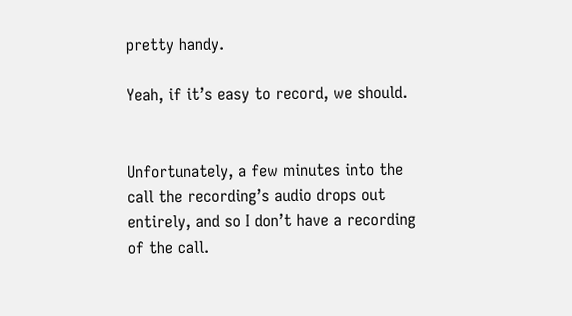pretty handy.

Yeah, if it’s easy to record, we should.


Unfortunately, a few minutes into the call the recording’s audio drops out entirely, and so I don’t have a recording of the call.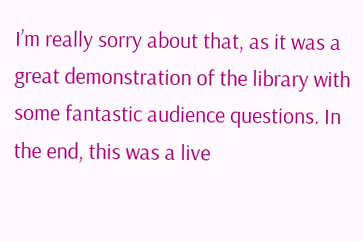I’m really sorry about that, as it was a great demonstration of the library with some fantastic audience questions. In the end, this was a live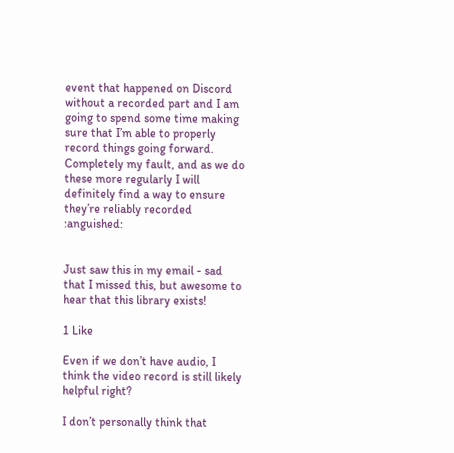event that happened on Discord without a recorded part and I am going to spend some time making sure that I’m able to properly record things going forward. Completely my fault, and as we do these more regularly I will definitely find a way to ensure they’re reliably recorded :anguished:


Just saw this in my email - sad that I missed this, but awesome to hear that this library exists!

1 Like

Even if we don’t have audio, I think the video record is still likely helpful right?

I don’t personally think that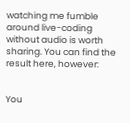watching me fumble around live-coding without audio is worth sharing. You can find the result here, however:


You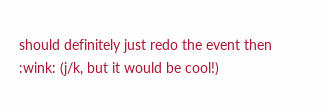should definitely just redo the event then :wink: (j/k, but it would be cool!)